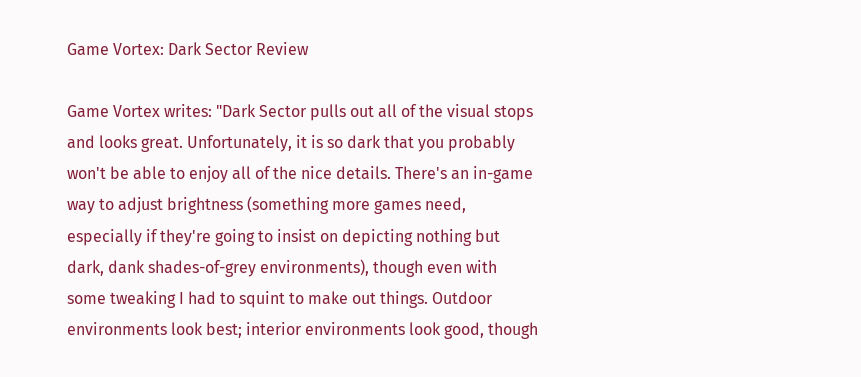Game Vortex: Dark Sector Review

Game Vortex writes: "Dark Sector pulls out all of the visual stops and looks great. Unfortunately, it is so dark that you probably won't be able to enjoy all of the nice details. There's an in-game way to adjust brightness (something more games need, especially if they're going to insist on depicting nothing but dark, dank shades-of-grey environments), though even with some tweaking I had to squint to make out things. Outdoor environments look best; interior environments look good, though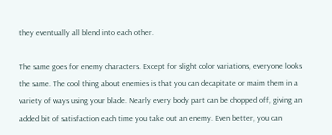they eventually all blend into each other.

The same goes for enemy characters. Except for slight color variations, everyone looks the same. The cool thing about enemies is that you can decapitate or maim them in a variety of ways using your blade. Nearly every body part can be chopped off, giving an added bit of satisfaction each time you take out an enemy. Even better, you can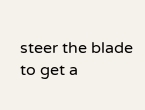steer the blade to get a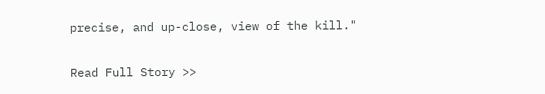precise, and up-close, view of the kill."

Read Full Story >>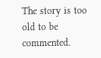The story is too old to be commented.